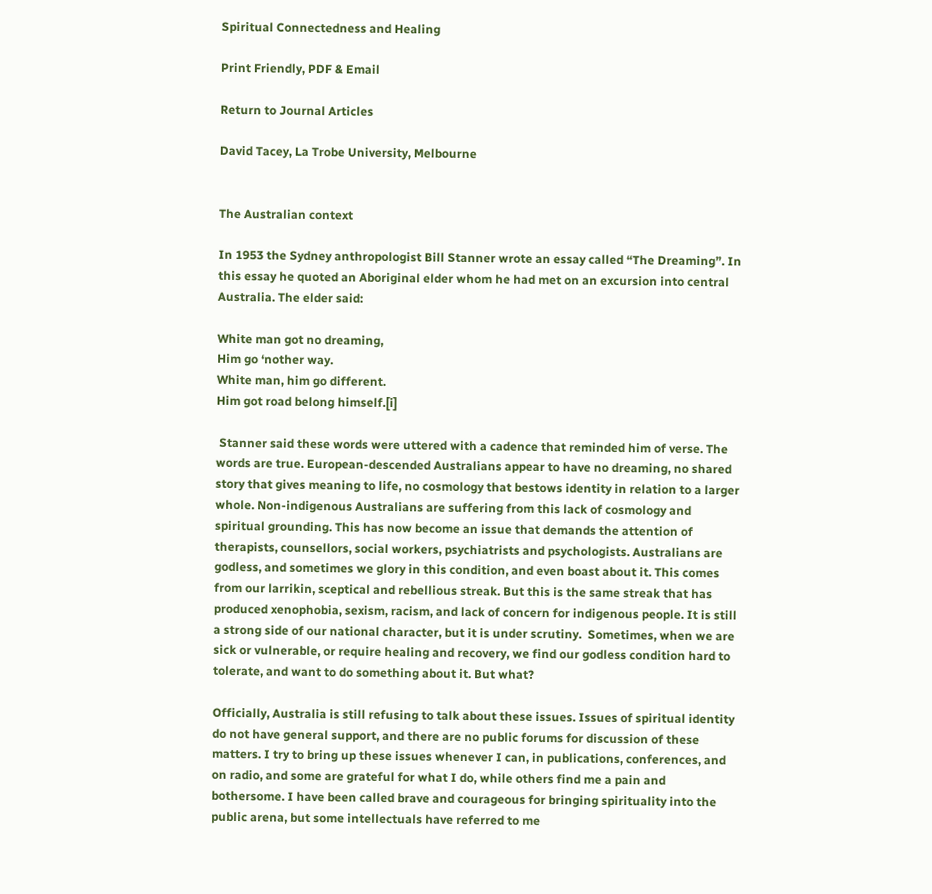Spiritual Connectedness and Healing

Print Friendly, PDF & Email

Return to Journal Articles

David Tacey, La Trobe University, Melbourne


The Australian context

In 1953 the Sydney anthropologist Bill Stanner wrote an essay called “The Dreaming”. In this essay he quoted an Aboriginal elder whom he had met on an excursion into central Australia. The elder said:

White man got no dreaming,
Him go ‘nother way.
White man, him go different.
Him got road belong himself.[i]

 Stanner said these words were uttered with a cadence that reminded him of verse. The words are true. European-descended Australians appear to have no dreaming, no shared story that gives meaning to life, no cosmology that bestows identity in relation to a larger whole. Non-indigenous Australians are suffering from this lack of cosmology and spiritual grounding. This has now become an issue that demands the attention of therapists, counsellors, social workers, psychiatrists and psychologists. Australians are godless, and sometimes we glory in this condition, and even boast about it. This comes from our larrikin, sceptical and rebellious streak. But this is the same streak that has produced xenophobia, sexism, racism, and lack of concern for indigenous people. It is still a strong side of our national character, but it is under scrutiny.  Sometimes, when we are sick or vulnerable, or require healing and recovery, we find our godless condition hard to tolerate, and want to do something about it. But what?

Officially, Australia is still refusing to talk about these issues. Issues of spiritual identity do not have general support, and there are no public forums for discussion of these matters. I try to bring up these issues whenever I can, in publications, conferences, and on radio, and some are grateful for what I do, while others find me a pain and bothersome. I have been called brave and courageous for bringing spirituality into the public arena, but some intellectuals have referred to me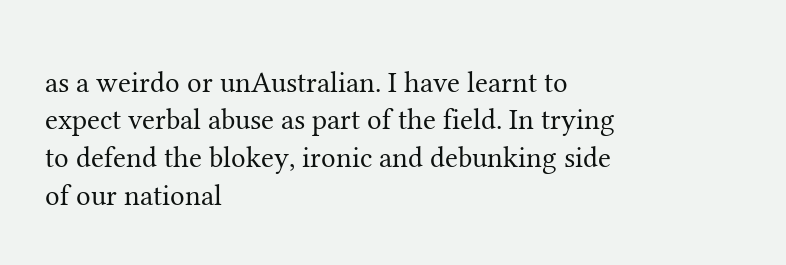as a weirdo or unAustralian. I have learnt to expect verbal abuse as part of the field. In trying to defend the blokey, ironic and debunking side of our national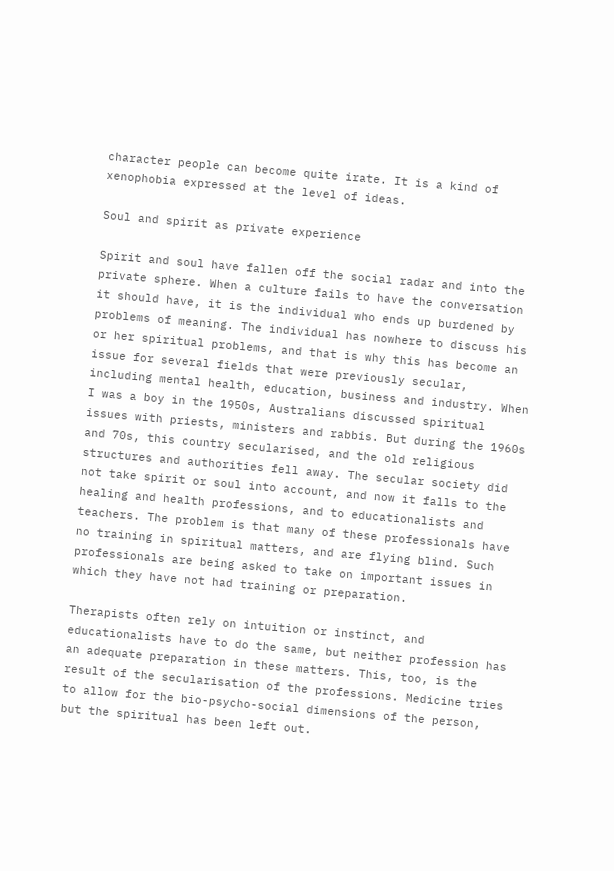character people can become quite irate. It is a kind of xenophobia expressed at the level of ideas.

Soul and spirit as private experience

Spirit and soul have fallen off the social radar and into the private sphere. When a culture fails to have the conversation it should have, it is the individual who ends up burdened by problems of meaning. The individual has nowhere to discuss his or her spiritual problems, and that is why this has become an issue for several fields that were previously secular, including mental health, education, business and industry. When I was a boy in the 1950s, Australians discussed spiritual issues with priests, ministers and rabbis. But during the 1960s and 70s, this country secularised, and the old religious structures and authorities fell away. The secular society did not take spirit or soul into account, and now it falls to the healing and health professions, and to educationalists and teachers. The problem is that many of these professionals have no training in spiritual matters, and are flying blind. Such professionals are being asked to take on important issues in which they have not had training or preparation.

Therapists often rely on intuition or instinct, and educationalists have to do the same, but neither profession has an adequate preparation in these matters. This, too, is the result of the secularisation of the professions. Medicine tries to allow for the bio-psycho-social dimensions of the person, but the spiritual has been left out.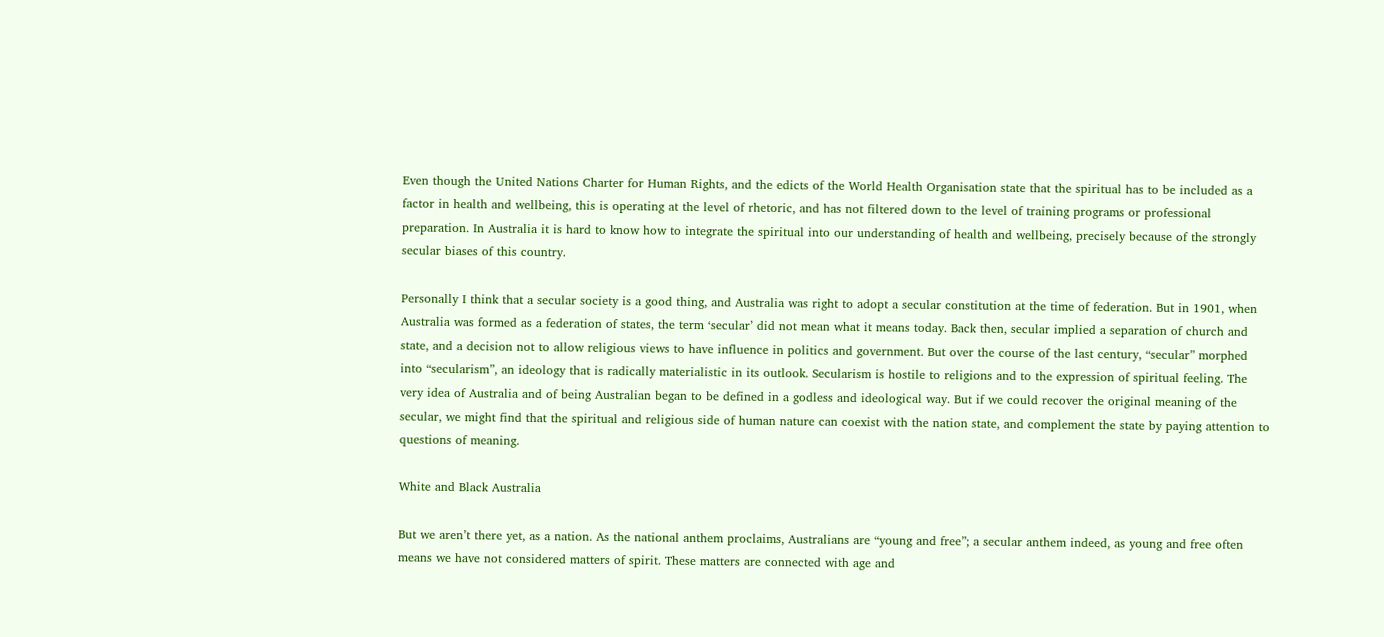Even though the United Nations Charter for Human Rights, and the edicts of the World Health Organisation state that the spiritual has to be included as a factor in health and wellbeing, this is operating at the level of rhetoric, and has not filtered down to the level of training programs or professional preparation. In Australia it is hard to know how to integrate the spiritual into our understanding of health and wellbeing, precisely because of the strongly secular biases of this country.

Personally I think that a secular society is a good thing, and Australia was right to adopt a secular constitution at the time of federation. But in 1901, when Australia was formed as a federation of states, the term ‘secular’ did not mean what it means today. Back then, secular implied a separation of church and state, and a decision not to allow religious views to have influence in politics and government. But over the course of the last century, “secular” morphed into “secularism”, an ideology that is radically materialistic in its outlook. Secularism is hostile to religions and to the expression of spiritual feeling. The very idea of Australia and of being Australian began to be defined in a godless and ideological way. But if we could recover the original meaning of the secular, we might find that the spiritual and religious side of human nature can coexist with the nation state, and complement the state by paying attention to questions of meaning.

White and Black Australia

But we aren’t there yet, as a nation. As the national anthem proclaims, Australians are “young and free”; a secular anthem indeed, as young and free often means we have not considered matters of spirit. These matters are connected with age and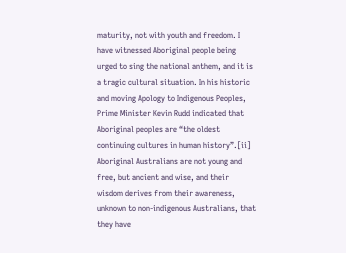maturity, not with youth and freedom. I have witnessed Aboriginal people being urged to sing the national anthem, and it is a tragic cultural situation. In his historic and moving Apology to Indigenous Peoples, Prime Minister Kevin Rudd indicated that Aboriginal peoples are “the oldest continuing cultures in human history”.[ii] Aboriginal Australians are not young and free, but ancient and wise, and their wisdom derives from their awareness, unknown to non-indigenous Australians, that they have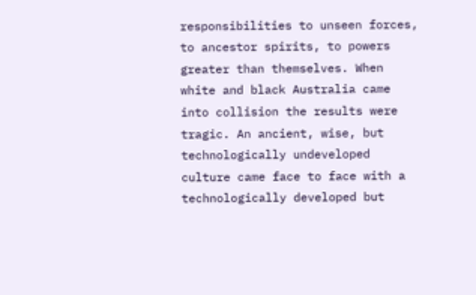responsibilities to unseen forces, to ancestor spirits, to powers greater than themselves. When white and black Australia came into collision the results were tragic. An ancient, wise, but technologically undeveloped culture came face to face with a technologically developed but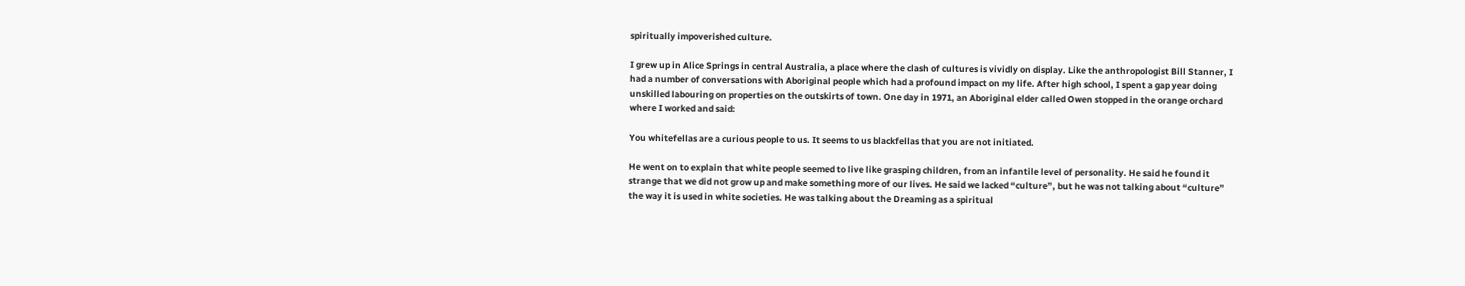spiritually impoverished culture.

I grew up in Alice Springs in central Australia, a place where the clash of cultures is vividly on display. Like the anthropologist Bill Stanner, I had a number of conversations with Aboriginal people which had a profound impact on my life. After high school, I spent a gap year doing unskilled labouring on properties on the outskirts of town. One day in 1971, an Aboriginal elder called Owen stopped in the orange orchard where I worked and said:

You whitefellas are a curious people to us. It seems to us blackfellas that you are not initiated.

He went on to explain that white people seemed to live like grasping children, from an infantile level of personality. He said he found it strange that we did not grow up and make something more of our lives. He said we lacked “culture”, but he was not talking about “culture” the way it is used in white societies. He was talking about the Dreaming as a spiritual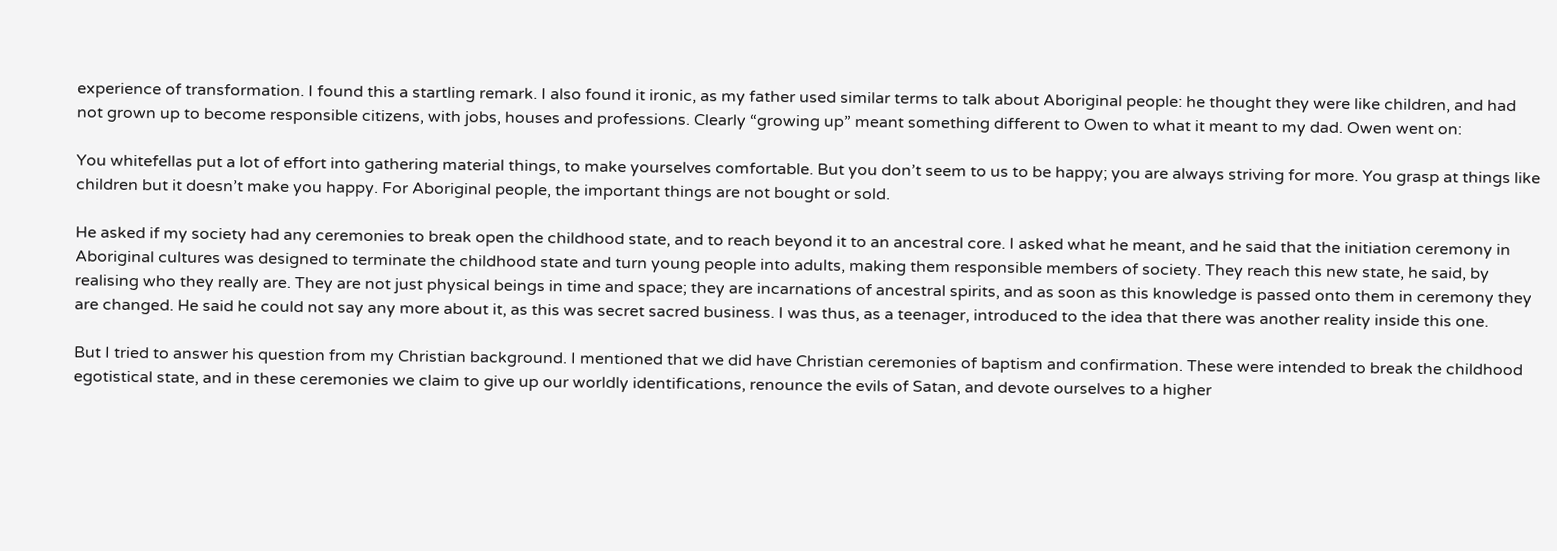experience of transformation. I found this a startling remark. I also found it ironic, as my father used similar terms to talk about Aboriginal people: he thought they were like children, and had not grown up to become responsible citizens, with jobs, houses and professions. Clearly “growing up” meant something different to Owen to what it meant to my dad. Owen went on:

You whitefellas put a lot of effort into gathering material things, to make yourselves comfortable. But you don’t seem to us to be happy; you are always striving for more. You grasp at things like children but it doesn’t make you happy. For Aboriginal people, the important things are not bought or sold.

He asked if my society had any ceremonies to break open the childhood state, and to reach beyond it to an ancestral core. I asked what he meant, and he said that the initiation ceremony in Aboriginal cultures was designed to terminate the childhood state and turn young people into adults, making them responsible members of society. They reach this new state, he said, by realising who they really are. They are not just physical beings in time and space; they are incarnations of ancestral spirits, and as soon as this knowledge is passed onto them in ceremony they are changed. He said he could not say any more about it, as this was secret sacred business. I was thus, as a teenager, introduced to the idea that there was another reality inside this one.

But I tried to answer his question from my Christian background. I mentioned that we did have Christian ceremonies of baptism and confirmation. These were intended to break the childhood egotistical state, and in these ceremonies we claim to give up our worldly identifications, renounce the evils of Satan, and devote ourselves to a higher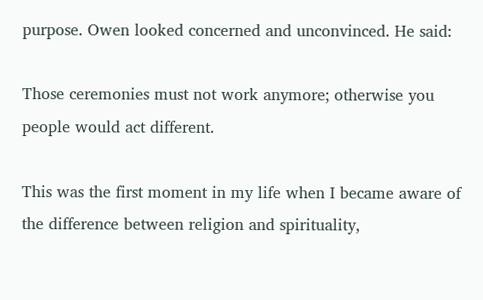purpose. Owen looked concerned and unconvinced. He said:

Those ceremonies must not work anymore; otherwise you people would act different.

This was the first moment in my life when I became aware of the difference between religion and spirituality,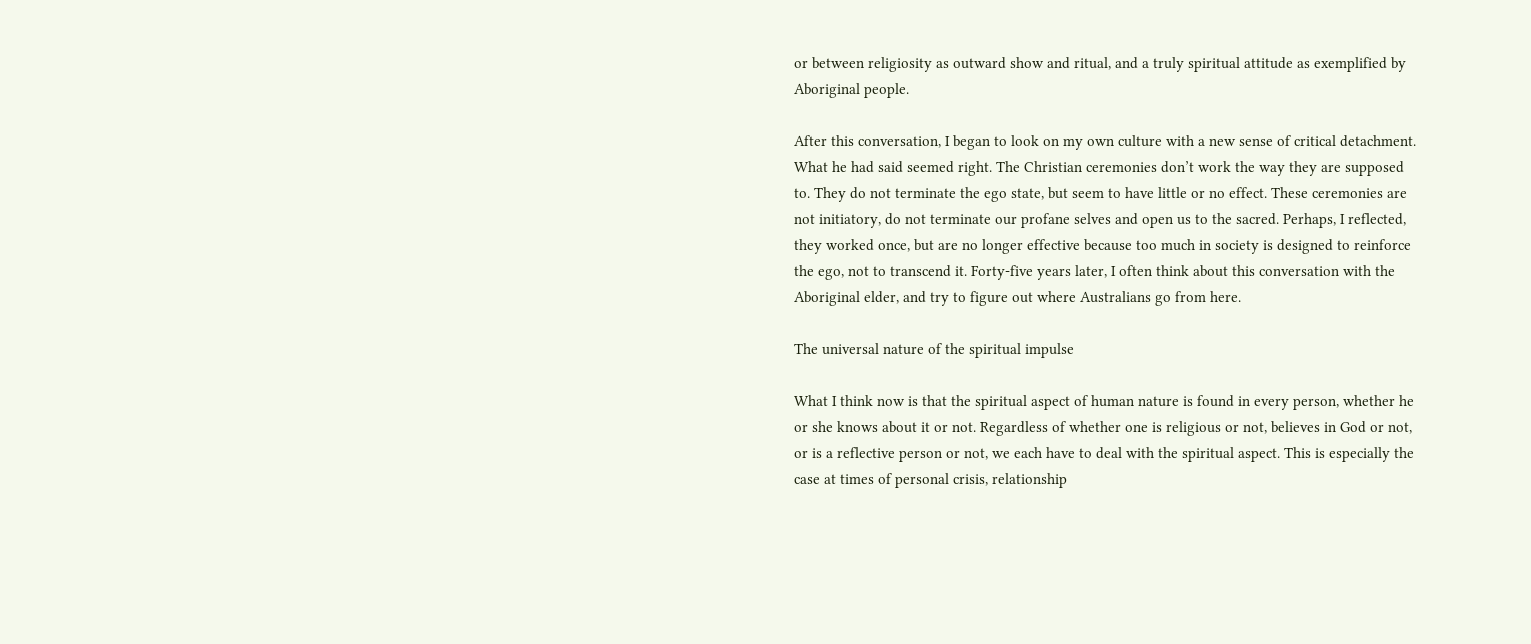or between religiosity as outward show and ritual, and a truly spiritual attitude as exemplified by Aboriginal people.

After this conversation, I began to look on my own culture with a new sense of critical detachment. What he had said seemed right. The Christian ceremonies don’t work the way they are supposed to. They do not terminate the ego state, but seem to have little or no effect. These ceremonies are not initiatory, do not terminate our profane selves and open us to the sacred. Perhaps, I reflected, they worked once, but are no longer effective because too much in society is designed to reinforce the ego, not to transcend it. Forty-five years later, I often think about this conversation with the Aboriginal elder, and try to figure out where Australians go from here.

The universal nature of the spiritual impulse

What I think now is that the spiritual aspect of human nature is found in every person, whether he or she knows about it or not. Regardless of whether one is religious or not, believes in God or not, or is a reflective person or not, we each have to deal with the spiritual aspect. This is especially the case at times of personal crisis, relationship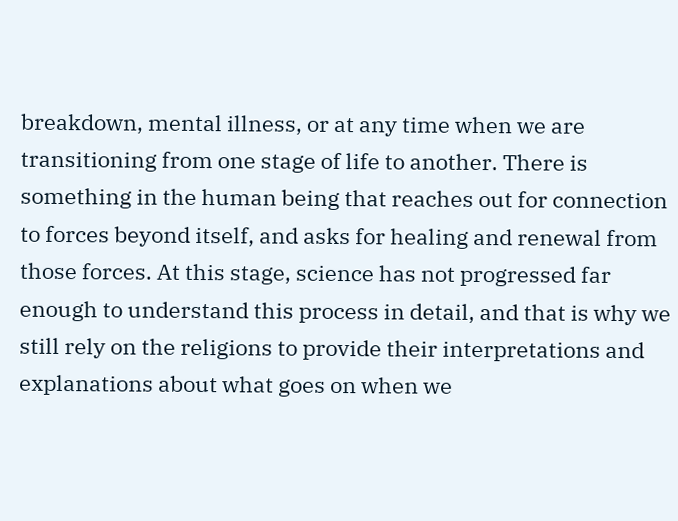breakdown, mental illness, or at any time when we are transitioning from one stage of life to another. There is something in the human being that reaches out for connection to forces beyond itself, and asks for healing and renewal from those forces. At this stage, science has not progressed far enough to understand this process in detail, and that is why we still rely on the religions to provide their interpretations and explanations about what goes on when we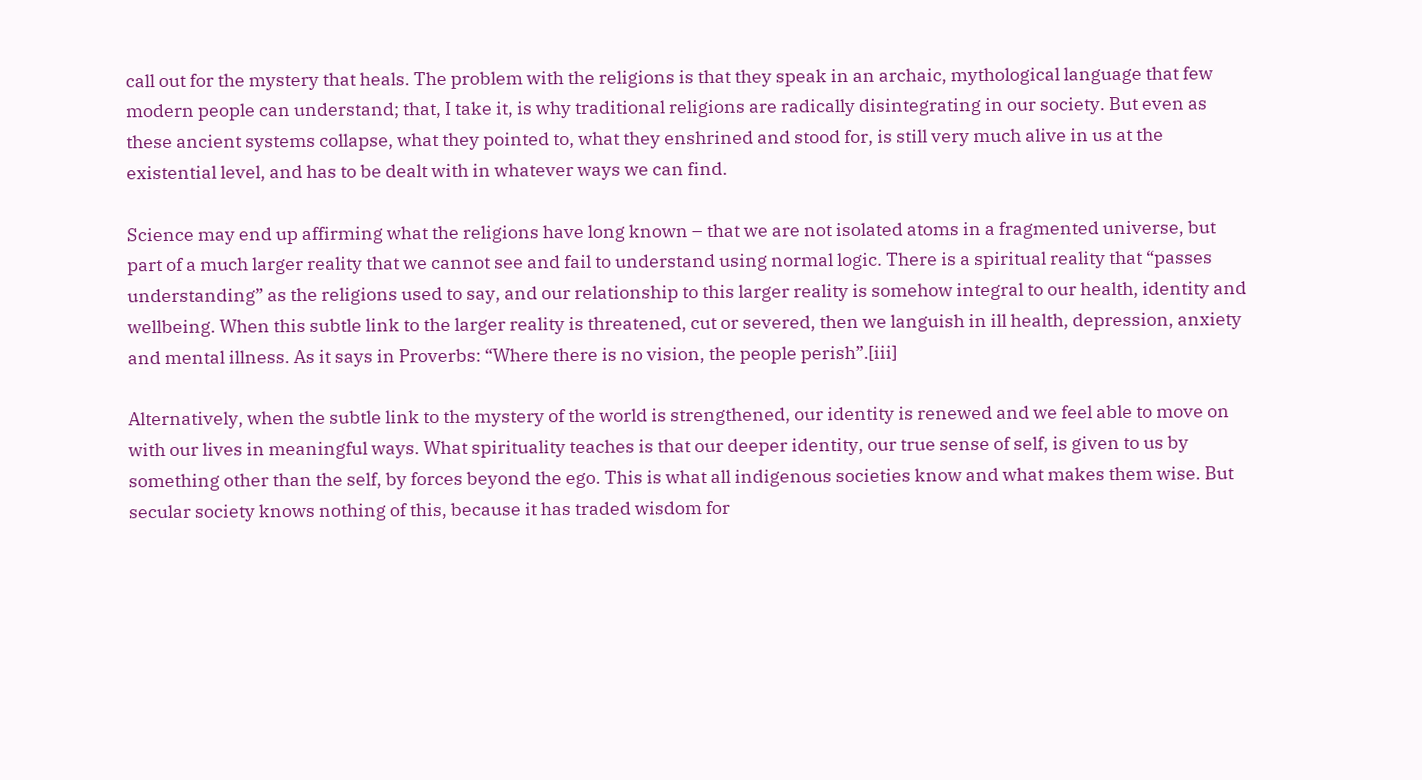call out for the mystery that heals. The problem with the religions is that they speak in an archaic, mythological language that few modern people can understand; that, I take it, is why traditional religions are radically disintegrating in our society. But even as these ancient systems collapse, what they pointed to, what they enshrined and stood for, is still very much alive in us at the existential level, and has to be dealt with in whatever ways we can find.

Science may end up affirming what the religions have long known – that we are not isolated atoms in a fragmented universe, but part of a much larger reality that we cannot see and fail to understand using normal logic. There is a spiritual reality that “passes understanding” as the religions used to say, and our relationship to this larger reality is somehow integral to our health, identity and wellbeing. When this subtle link to the larger reality is threatened, cut or severed, then we languish in ill health, depression, anxiety and mental illness. As it says in Proverbs: “Where there is no vision, the people perish”.[iii]

Alternatively, when the subtle link to the mystery of the world is strengthened, our identity is renewed and we feel able to move on with our lives in meaningful ways. What spirituality teaches is that our deeper identity, our true sense of self, is given to us by something other than the self, by forces beyond the ego. This is what all indigenous societies know and what makes them wise. But secular society knows nothing of this, because it has traded wisdom for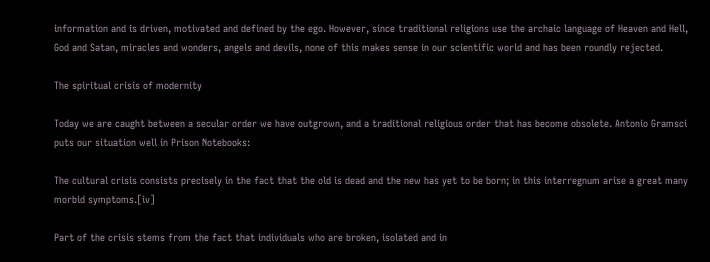information and is driven, motivated and defined by the ego. However, since traditional religions use the archaic language of Heaven and Hell, God and Satan, miracles and wonders, angels and devils, none of this makes sense in our scientific world and has been roundly rejected.

The spiritual crisis of modernity

Today we are caught between a secular order we have outgrown, and a traditional religious order that has become obsolete. Antonio Gramsci puts our situation well in Prison Notebooks:

The cultural crisis consists precisely in the fact that the old is dead and the new has yet to be born; in this interregnum arise a great many morbid symptoms.[iv]

Part of the crisis stems from the fact that individuals who are broken, isolated and in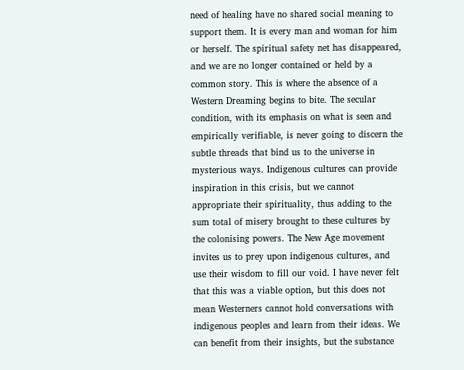need of healing have no shared social meaning to support them. It is every man and woman for him or herself. The spiritual safety net has disappeared, and we are no longer contained or held by a common story. This is where the absence of a Western Dreaming begins to bite. The secular condition, with its emphasis on what is seen and empirically verifiable, is never going to discern the subtle threads that bind us to the universe in mysterious ways. Indigenous cultures can provide inspiration in this crisis, but we cannot appropriate their spirituality, thus adding to the sum total of misery brought to these cultures by the colonising powers. The New Age movement invites us to prey upon indigenous cultures, and use their wisdom to fill our void. I have never felt that this was a viable option, but this does not mean Westerners cannot hold conversations with indigenous peoples and learn from their ideas. We can benefit from their insights, but the substance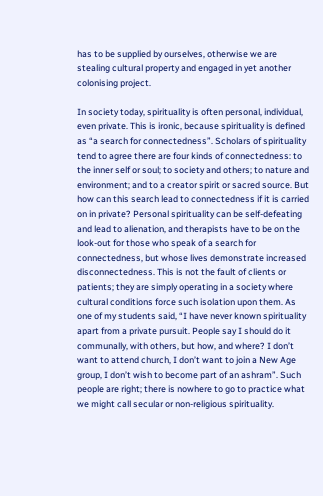has to be supplied by ourselves, otherwise we are stealing cultural property and engaged in yet another colonising project.

In society today, spirituality is often personal, individual, even private. This is ironic, because spirituality is defined as “a search for connectedness”. Scholars of spirituality tend to agree there are four kinds of connectedness: to the inner self or soul; to society and others; to nature and environment; and to a creator spirit or sacred source. But how can this search lead to connectedness if it is carried on in private? Personal spirituality can be self-defeating and lead to alienation, and therapists have to be on the look-out for those who speak of a search for connectedness, but whose lives demonstrate increased disconnectedness. This is not the fault of clients or patients; they are simply operating in a society where cultural conditions force such isolation upon them. As one of my students said, “I have never known spirituality apart from a private pursuit. People say I should do it communally, with others, but how, and where? I don’t want to attend church, I don’t want to join a New Age group, I don’t wish to become part of an ashram”. Such people are right; there is nowhere to go to practice what we might call secular or non-religious spirituality.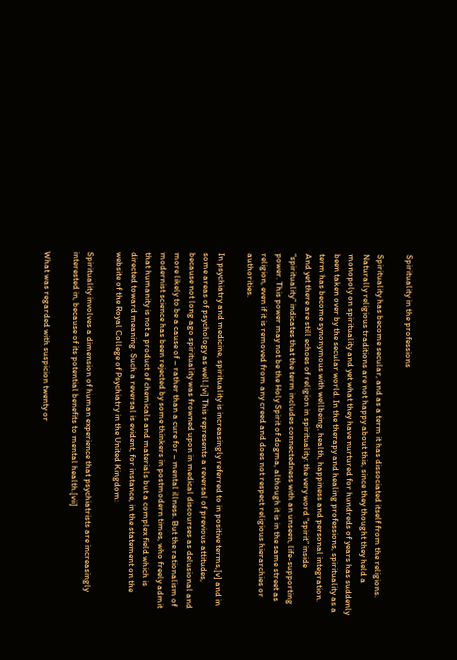Spirituality in the professions

Spirituality has become secular, and as a term it has dissociated itself from the religions. Naturally religious traditions are not happy about this, since they thought they held a monopoly on spirituality and yet what they have nurtured for hundreds of years has suddenly been taken over by the secular world. In the therapy and healing professions, spirituality as a term has become synonymous with wellbeing, health, happiness and personal integration. And yet there are still echoes of religion in spirituality: the very word “spirit” inside “spirituality” indicates that the term includes connectedness with an unseen, life-supporting power. This power may not be the Holy Spirit of dogma, although it is in the same street as religion, even if it is removed from any creed and does not respect religious hierarchies or authorities.

In psychiatry and medicine, spirituality is increasingly referred to in positive terms,[v] and in some areas of psychology as well.[vi] This represents a reversal of previous attitudes, because not long ago spirituality was frowned upon in medical discourses as delusional and more likely to be a cause of – rather than a cure for – mental illness. But the rationalism of modernist science has been rejected by some thinkers in postmodern times, who freely admit that humanity is not a product of chemicals and materials but a complex field which is directed toward meaning. Such a reversal is evident, for instance, in the statement on the website of the Royal College of Psychiatry in the United Kingdom:

Spirituality involves a dimension of human experience that psychiatrists are increasingly interested in, because of its potential benefits to mental health.[vii]

What was regarded with suspicion twenty or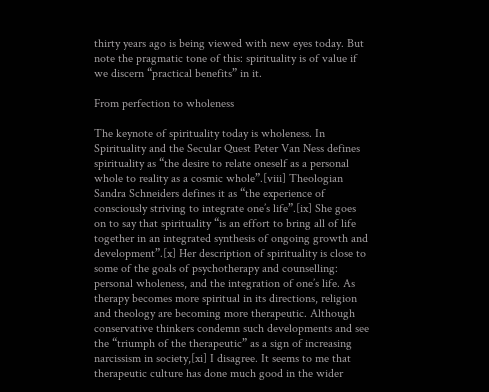thirty years ago is being viewed with new eyes today. But note the pragmatic tone of this: spirituality is of value if we discern “practical benefits” in it.

From perfection to wholeness

The keynote of spirituality today is wholeness. In Spirituality and the Secular Quest Peter Van Ness defines spirituality as “the desire to relate oneself as a personal whole to reality as a cosmic whole”.[viii] Theologian Sandra Schneiders defines it as “the experience of consciously striving to integrate one’s life”.[ix] She goes on to say that spirituality “is an effort to bring all of life together in an integrated synthesis of ongoing growth and development”.[x] Her description of spirituality is close to some of the goals of psychotherapy and counselling: personal wholeness, and the integration of one’s life. As therapy becomes more spiritual in its directions, religion and theology are becoming more therapeutic. Although conservative thinkers condemn such developments and see the “triumph of the therapeutic” as a sign of increasing narcissism in society,[xi] I disagree. It seems to me that therapeutic culture has done much good in the wider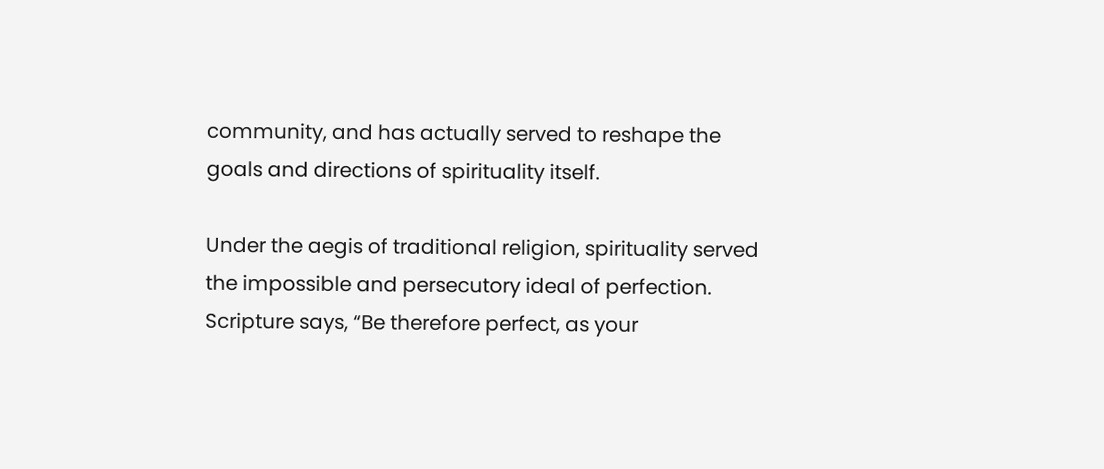community, and has actually served to reshape the goals and directions of spirituality itself.

Under the aegis of traditional religion, spirituality served the impossible and persecutory ideal of perfection. Scripture says, “Be therefore perfect, as your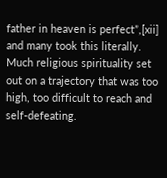father in heaven is perfect”,[xii] and many took this literally. Much religious spirituality set out on a trajectory that was too high, too difficult to reach and self-defeating.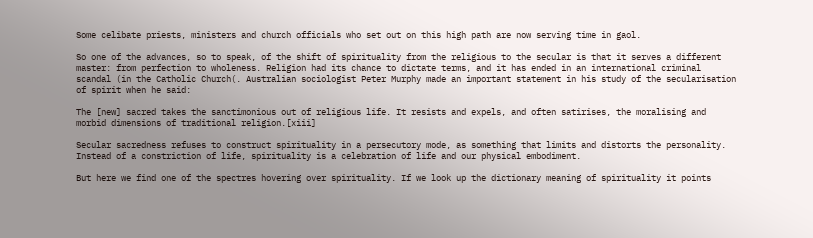Some celibate priests, ministers and church officials who set out on this high path are now serving time in gaol.

So one of the advances, so to speak, of the shift of spirituality from the religious to the secular is that it serves a different master: from perfection to wholeness. Religion had its chance to dictate terms, and it has ended in an international criminal scandal (in the Catholic Church(. Australian sociologist Peter Murphy made an important statement in his study of the secularisation of spirit when he said:

The [new] sacred takes the sanctimonious out of religious life. It resists and expels, and often satirises, the moralising and morbid dimensions of traditional religion.[xiii]

Secular sacredness refuses to construct spirituality in a persecutory mode, as something that limits and distorts the personality. Instead of a constriction of life, spirituality is a celebration of life and our physical embodiment.

But here we find one of the spectres hovering over spirituality. If we look up the dictionary meaning of spirituality it points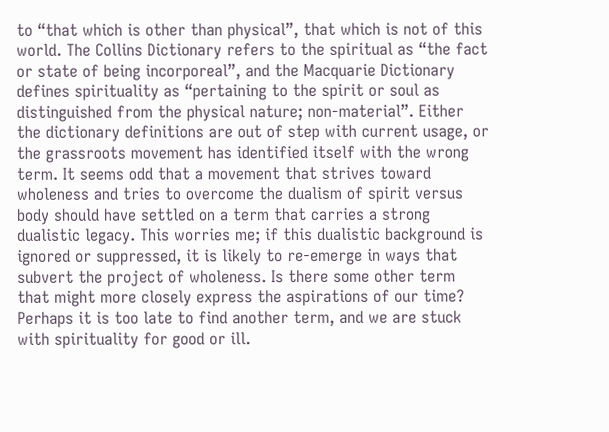to “that which is other than physical”, that which is not of this world. The Collins Dictionary refers to the spiritual as “the fact or state of being incorporeal”, and the Macquarie Dictionary defines spirituality as “pertaining to the spirit or soul as distinguished from the physical nature; non-material”. Either the dictionary definitions are out of step with current usage, or the grassroots movement has identified itself with the wrong term. It seems odd that a movement that strives toward wholeness and tries to overcome the dualism of spirit versus body should have settled on a term that carries a strong dualistic legacy. This worries me; if this dualistic background is ignored or suppressed, it is likely to re-emerge in ways that subvert the project of wholeness. Is there some other term that might more closely express the aspirations of our time? Perhaps it is too late to find another term, and we are stuck with spirituality for good or ill.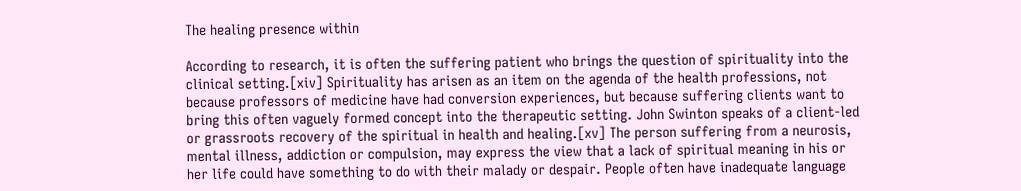The healing presence within

According to research, it is often the suffering patient who brings the question of spirituality into the clinical setting.[xiv] Spirituality has arisen as an item on the agenda of the health professions, not because professors of medicine have had conversion experiences, but because suffering clients want to bring this often vaguely formed concept into the therapeutic setting. John Swinton speaks of a client-led or grassroots recovery of the spiritual in health and healing.[xv] The person suffering from a neurosis, mental illness, addiction or compulsion, may express the view that a lack of spiritual meaning in his or her life could have something to do with their malady or despair. People often have inadequate language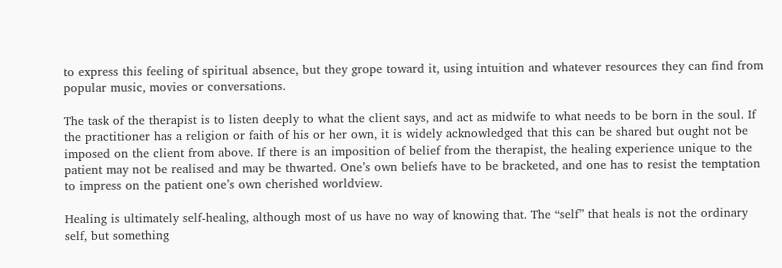to express this feeling of spiritual absence, but they grope toward it, using intuition and whatever resources they can find from popular music, movies or conversations.

The task of the therapist is to listen deeply to what the client says, and act as midwife to what needs to be born in the soul. If the practitioner has a religion or faith of his or her own, it is widely acknowledged that this can be shared but ought not be imposed on the client from above. If there is an imposition of belief from the therapist, the healing experience unique to the patient may not be realised and may be thwarted. One’s own beliefs have to be bracketed, and one has to resist the temptation to impress on the patient one’s own cherished worldview.

Healing is ultimately self-healing, although most of us have no way of knowing that. The “self” that heals is not the ordinary self, but something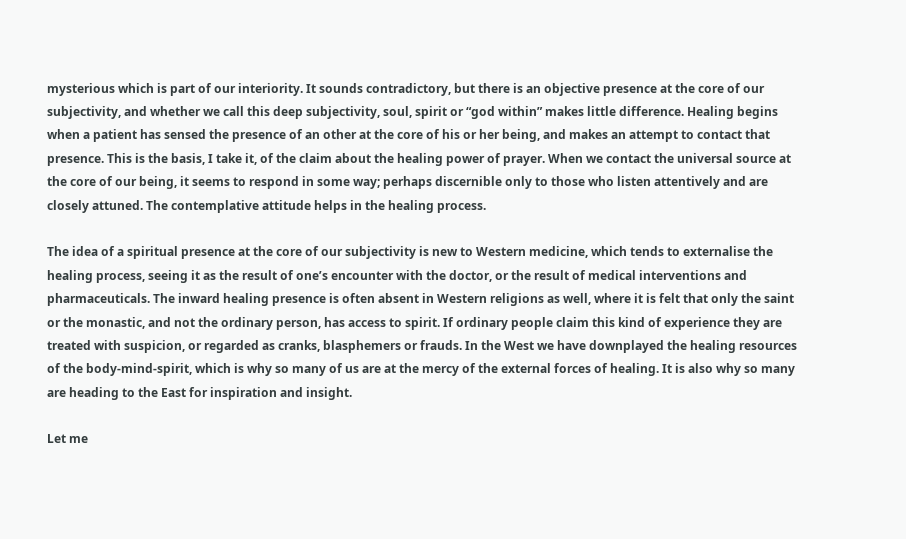mysterious which is part of our interiority. It sounds contradictory, but there is an objective presence at the core of our subjectivity, and whether we call this deep subjectivity, soul, spirit or “god within” makes little difference. Healing begins when a patient has sensed the presence of an other at the core of his or her being, and makes an attempt to contact that presence. This is the basis, I take it, of the claim about the healing power of prayer. When we contact the universal source at the core of our being, it seems to respond in some way; perhaps discernible only to those who listen attentively and are closely attuned. The contemplative attitude helps in the healing process.

The idea of a spiritual presence at the core of our subjectivity is new to Western medicine, which tends to externalise the healing process, seeing it as the result of one’s encounter with the doctor, or the result of medical interventions and pharmaceuticals. The inward healing presence is often absent in Western religions as well, where it is felt that only the saint or the monastic, and not the ordinary person, has access to spirit. If ordinary people claim this kind of experience they are treated with suspicion, or regarded as cranks, blasphemers or frauds. In the West we have downplayed the healing resources of the body-mind-spirit, which is why so many of us are at the mercy of the external forces of healing. It is also why so many are heading to the East for inspiration and insight.

Let me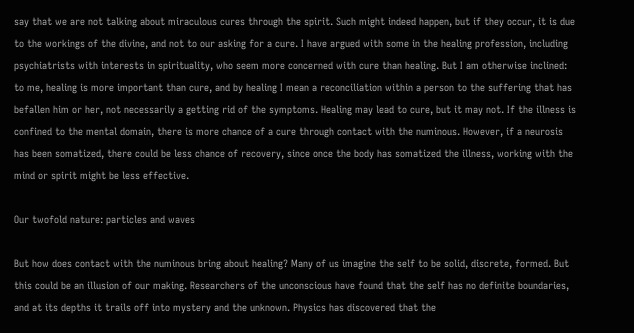say that we are not talking about miraculous cures through the spirit. Such might indeed happen, but if they occur, it is due to the workings of the divine, and not to our asking for a cure. I have argued with some in the healing profession, including psychiatrists with interests in spirituality, who seem more concerned with cure than healing. But I am otherwise inclined: to me, healing is more important than cure, and by healing I mean a reconciliation within a person to the suffering that has befallen him or her, not necessarily a getting rid of the symptoms. Healing may lead to cure, but it may not. If the illness is confined to the mental domain, there is more chance of a cure through contact with the numinous. However, if a neurosis has been somatized, there could be less chance of recovery, since once the body has somatized the illness, working with the mind or spirit might be less effective.

Our twofold nature: particles and waves

But how does contact with the numinous bring about healing? Many of us imagine the self to be solid, discrete, formed. But this could be an illusion of our making. Researchers of the unconscious have found that the self has no definite boundaries, and at its depths it trails off into mystery and the unknown. Physics has discovered that the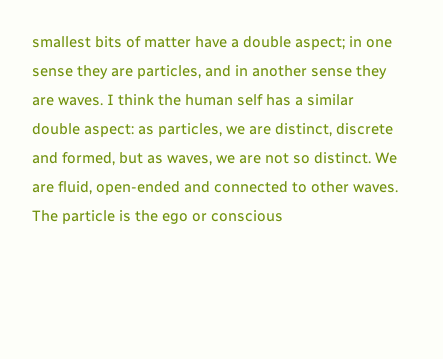smallest bits of matter have a double aspect; in one sense they are particles, and in another sense they are waves. I think the human self has a similar double aspect: as particles, we are distinct, discrete and formed, but as waves, we are not so distinct. We are fluid, open-ended and connected to other waves. The particle is the ego or conscious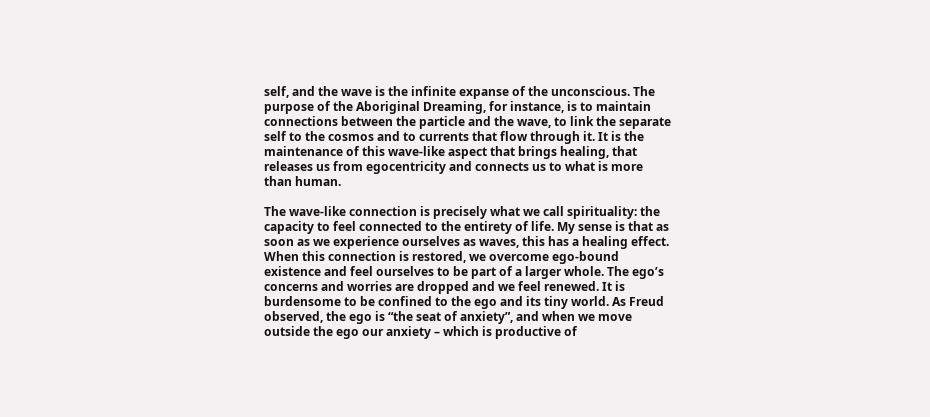self, and the wave is the infinite expanse of the unconscious. The purpose of the Aboriginal Dreaming, for instance, is to maintain connections between the particle and the wave, to link the separate self to the cosmos and to currents that flow through it. It is the maintenance of this wave-like aspect that brings healing, that releases us from egocentricity and connects us to what is more than human.

The wave-like connection is precisely what we call spirituality: the capacity to feel connected to the entirety of life. My sense is that as soon as we experience ourselves as waves, this has a healing effect. When this connection is restored, we overcome ego-bound existence and feel ourselves to be part of a larger whole. The ego’s concerns and worries are dropped and we feel renewed. It is burdensome to be confined to the ego and its tiny world. As Freud observed, the ego is “the seat of anxiety”, and when we move outside the ego our anxiety – which is productive of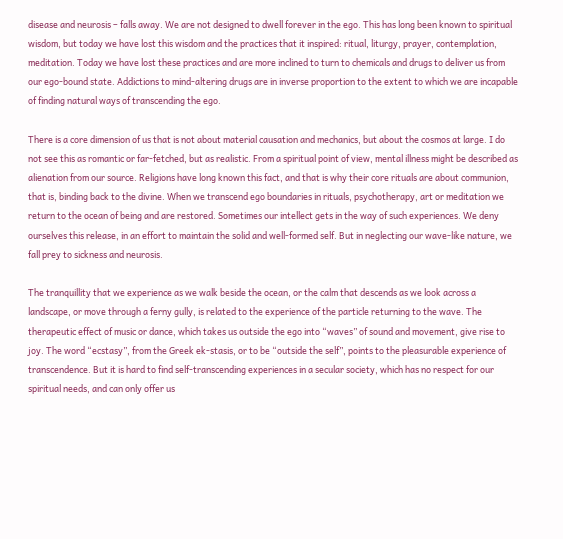disease and neurosis – falls away. We are not designed to dwell forever in the ego. This has long been known to spiritual wisdom, but today we have lost this wisdom and the practices that it inspired: ritual, liturgy, prayer, contemplation, meditation. Today we have lost these practices and are more inclined to turn to chemicals and drugs to deliver us from our ego-bound state. Addictions to mind-altering drugs are in inverse proportion to the extent to which we are incapable of finding natural ways of transcending the ego.

There is a core dimension of us that is not about material causation and mechanics, but about the cosmos at large. I do not see this as romantic or far-fetched, but as realistic. From a spiritual point of view, mental illness might be described as alienation from our source. Religions have long known this fact, and that is why their core rituals are about communion, that is, binding back to the divine. When we transcend ego boundaries in rituals, psychotherapy, art or meditation we return to the ocean of being and are restored. Sometimes our intellect gets in the way of such experiences. We deny ourselves this release, in an effort to maintain the solid and well-formed self. But in neglecting our wave-like nature, we fall prey to sickness and neurosis.

The tranquillity that we experience as we walk beside the ocean, or the calm that descends as we look across a landscape, or move through a ferny gully, is related to the experience of the particle returning to the wave. The therapeutic effect of music or dance, which takes us outside the ego into “waves” of sound and movement, give rise to joy. The word “ecstasy”, from the Greek ek-stasis, or to be “outside the self”, points to the pleasurable experience of transcendence. But it is hard to find self-transcending experiences in a secular society, which has no respect for our spiritual needs, and can only offer us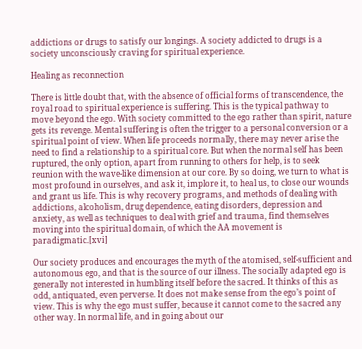addictions or drugs to satisfy our longings. A society addicted to drugs is a society unconsciously craving for spiritual experience.

Healing as reconnection

There is little doubt that, with the absence of official forms of transcendence, the royal road to spiritual experience is suffering. This is the typical pathway to move beyond the ego. With society committed to the ego rather than spirit, nature gets its revenge. Mental suffering is often the trigger to a personal conversion or a spiritual point of view. When life proceeds normally, there may never arise the need to find a relationship to a spiritual core. But when the normal self has been ruptured, the only option, apart from running to others for help, is to seek reunion with the wave-like dimension at our core. By so doing, we turn to what is most profound in ourselves, and ask it, implore it, to heal us, to close our wounds and grant us life. This is why recovery programs, and methods of dealing with addictions, alcoholism, drug dependence, eating disorders, depression and anxiety, as well as techniques to deal with grief and trauma, find themselves moving into the spiritual domain, of which the AA movement is paradigmatic.[xvi]

Our society produces and encourages the myth of the atomised, self-sufficient and autonomous ego, and that is the source of our illness. The socially adapted ego is generally not interested in humbling itself before the sacred. It thinks of this as odd, antiquated, even perverse. It does not make sense from the ego’s point of view. This is why the ego must suffer, because it cannot come to the sacred any other way. In normal life, and in going about our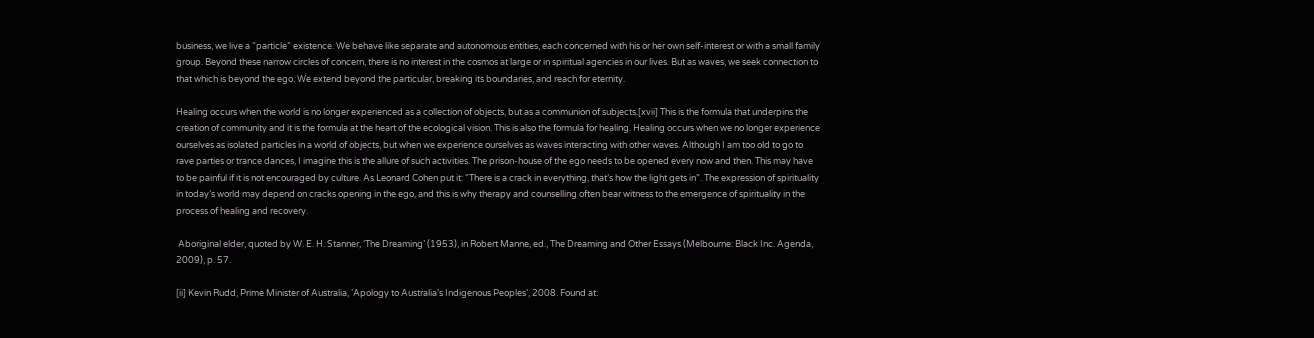business, we live a “particle” existence. We behave like separate and autonomous entities, each concerned with his or her own self-interest or with a small family group. Beyond these narrow circles of concern, there is no interest in the cosmos at large or in spiritual agencies in our lives. But as waves, we seek connection to that which is beyond the ego. We extend beyond the particular, breaking its boundaries, and reach for eternity.

Healing occurs when the world is no longer experienced as a collection of objects, but as a communion of subjects.[xvii] This is the formula that underpins the creation of community and it is the formula at the heart of the ecological vision. This is also the formula for healing. Healing occurs when we no longer experience ourselves as isolated particles in a world of objects, but when we experience ourselves as waves interacting with other waves. Although I am too old to go to rave parties or trance dances, I imagine this is the allure of such activities. The prison-house of the ego needs to be opened every now and then. This may have to be painful if it is not encouraged by culture. As Leonard Cohen put it: “There is a crack in everything, that’s how the light gets in”. The expression of spirituality in today’s world may depend on cracks opening in the ego, and this is why therapy and counselling often bear witness to the emergence of spirituality in the process of healing and recovery.

 Aboriginal elder, quoted by W. E. H. Stanner, ‘The Dreaming’ (1953), in Robert Manne, ed., The Dreaming and Other Essays (Melbourne: Black Inc. Agenda, 2009), p. 57.

[ii] Kevin Rudd, Prime Minister of Australia, ‘Apology to Australia’s Indigenous Peoples’, 2008. Found at: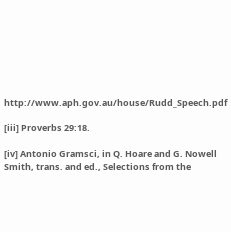http://www.aph.gov.au/house/Rudd_Speech.pdf

[iii] Proverbs 29:18.

[iv] Antonio Gramsci, in Q. Hoare and G. Nowell Smith, trans. and ed., Selections from the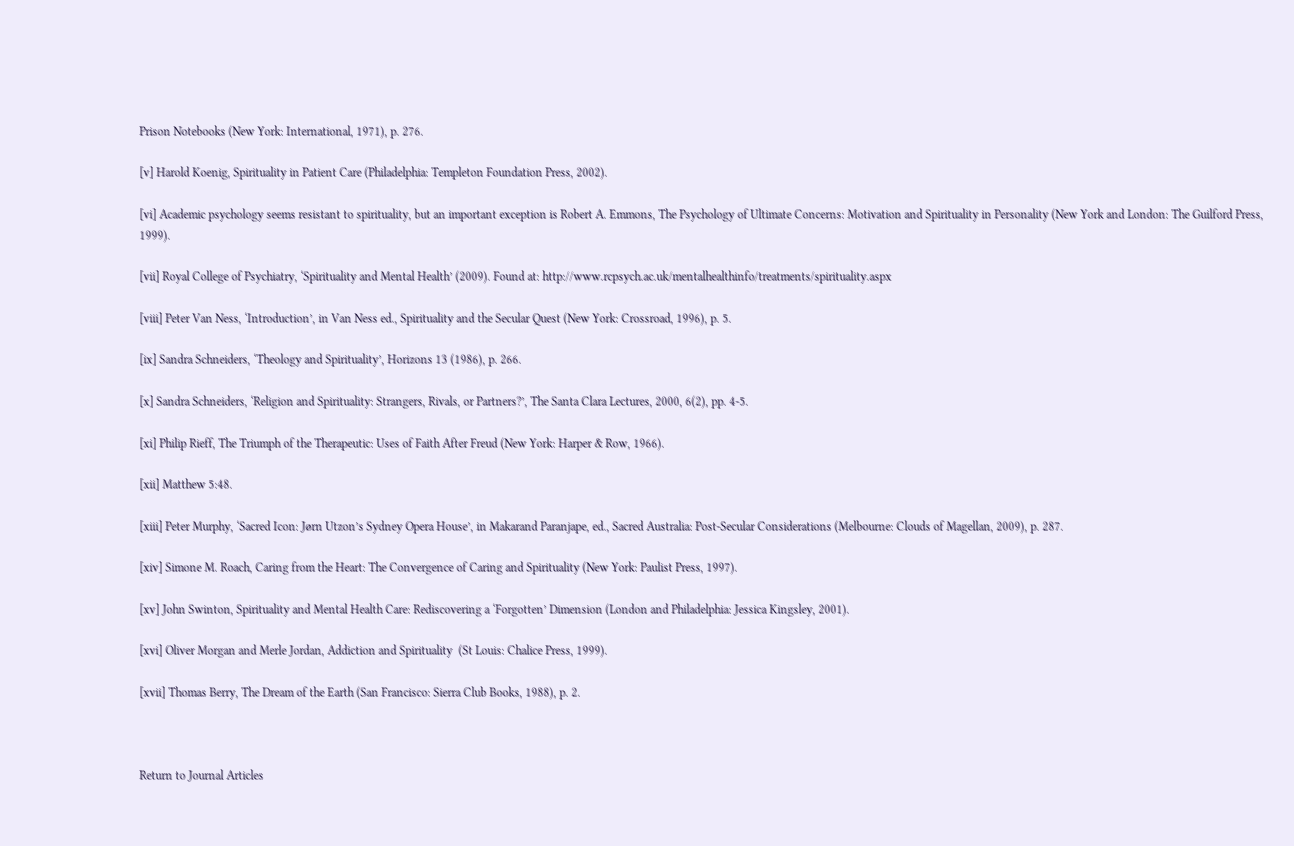Prison Notebooks (New York: International, 1971), p. 276.

[v] Harold Koenig, Spirituality in Patient Care (Philadelphia: Templeton Foundation Press, 2002).

[vi] Academic psychology seems resistant to spirituality, but an important exception is Robert A. Emmons, The Psychology of Ultimate Concerns: Motivation and Spirituality in Personality (New York and London: The Guilford Press, 1999).

[vii] Royal College of Psychiatry, ‘Spirituality and Mental Health’ (2009). Found at: http://www.rcpsych.ac.uk/mentalhealthinfo/treatments/spirituality.aspx

[viii] Peter Van Ness, ‘Introduction’, in Van Ness ed., Spirituality and the Secular Quest (New York: Crossroad, 1996), p. 5.

[ix] Sandra Schneiders, ‘Theology and Spirituality’, Horizons 13 (1986), p. 266.

[x] Sandra Schneiders, ‘Religion and Spirituality: Strangers, Rivals, or Partners?’, The Santa Clara Lectures, 2000, 6(2), pp. 4-5.

[xi] Philip Rieff, The Triumph of the Therapeutic: Uses of Faith After Freud (New York: Harper & Row, 1966).

[xii] Matthew 5:48.

[xiii] Peter Murphy, ‘Sacred Icon: Jørn Utzon’s Sydney Opera House’, in Makarand Paranjape, ed., Sacred Australia: Post-Secular Considerations (Melbourne: Clouds of Magellan, 2009), p. 287.

[xiv] Simone M. Roach, Caring from the Heart: The Convergence of Caring and Spirituality (New York: Paulist Press, 1997).

[xv] John Swinton, Spirituality and Mental Health Care: Rediscovering a ‘Forgotten’ Dimension (London and Philadelphia: Jessica Kingsley, 2001).

[xvi] Oliver Morgan and Merle Jordan, Addiction and Spirituality  (St Louis: Chalice Press, 1999).

[xvii] Thomas Berry, The Dream of the Earth (San Francisco: Sierra Club Books, 1988), p. 2.



Return to Journal Articles